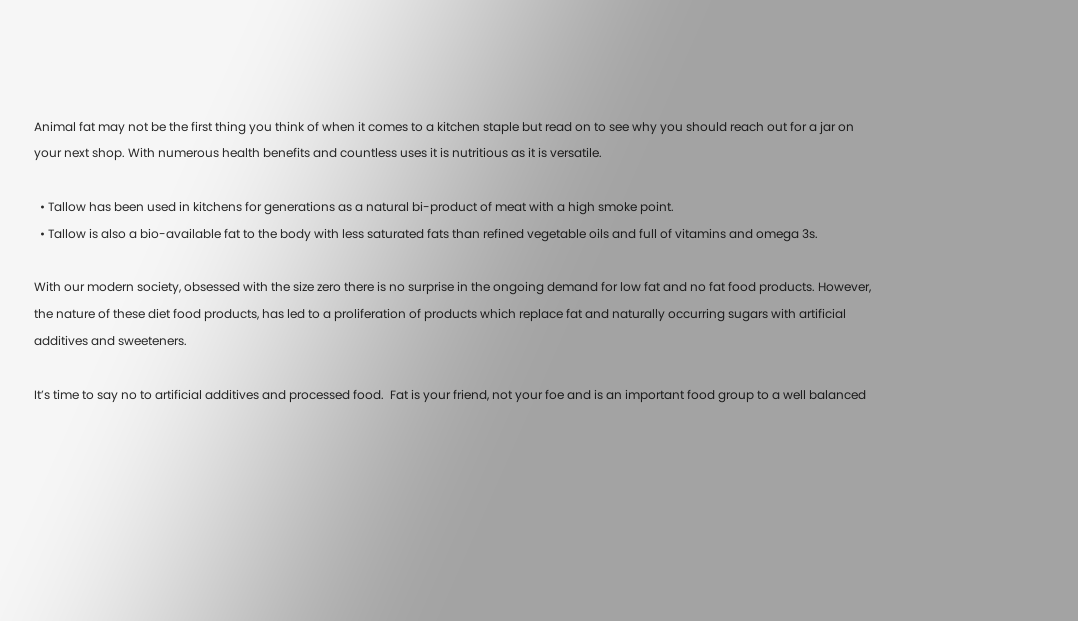Animal fat may not be the first thing you think of when it comes to a kitchen staple but read on to see why you should reach out for a jar on your next shop. With numerous health benefits and countless uses it is nutritious as it is versatile.

  • Tallow has been used in kitchens for generations as a natural bi-product of meat with a high smoke point.
  • Tallow is also a bio-available fat to the body with less saturated fats than refined vegetable oils and full of vitamins and omega 3s.

With our modern society, obsessed with the size zero there is no surprise in the ongoing demand for low fat and no fat food products. However, the nature of these diet food products, has led to a proliferation of products which replace fat and naturally occurring sugars with artificial additives and sweeteners.

It’s time to say no to artificial additives and processed food.  Fat is your friend, not your foe and is an important food group to a well balanced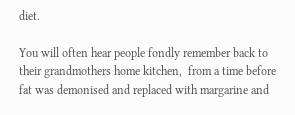diet.

You will often hear people fondly remember back to their grandmothers home kitchen,  from a time before fat was demonised and replaced with margarine and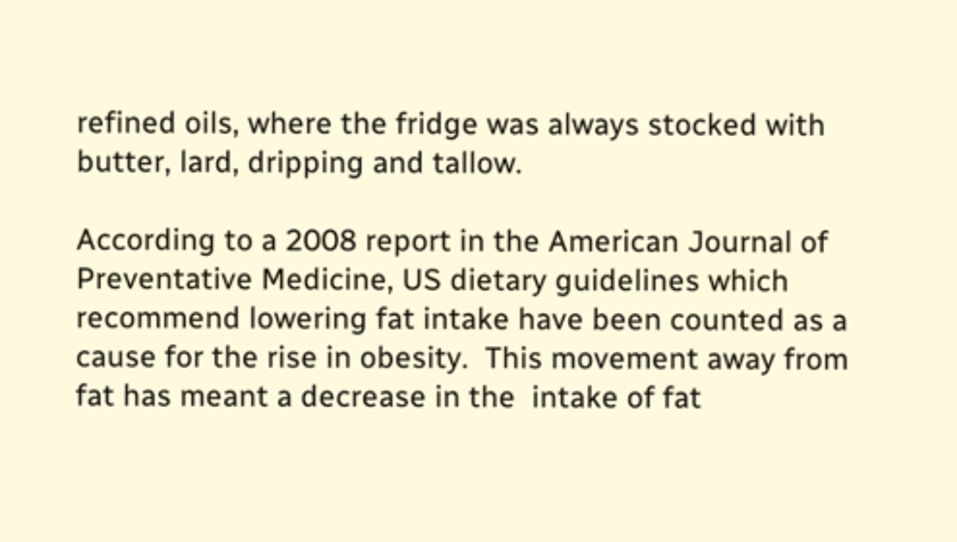refined oils, where the fridge was always stocked with butter, lard, dripping and tallow.

According to a 2008 report in the American Journal of Preventative Medicine, US dietary guidelines which recommend lowering fat intake have been counted as a cause for the rise in obesity.  This movement away from fat has meant a decrease in the  intake of fat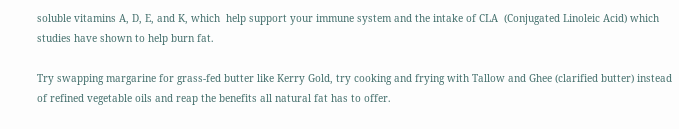soluble vitamins A, D, E, and K, which  help support your immune system and the intake of CLA  (Conjugated Linoleic Acid) which studies have shown to help burn fat.

Try swapping margarine for grass-fed butter like Kerry Gold, try cooking and frying with Tallow and Ghee (clarified butter) instead of refined vegetable oils and reap the benefits all natural fat has to offer.